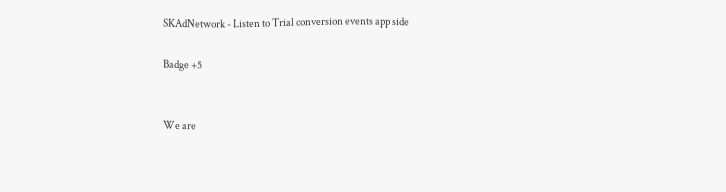SKAdNetwork - Listen to Trial conversion events app side

Badge +5


We are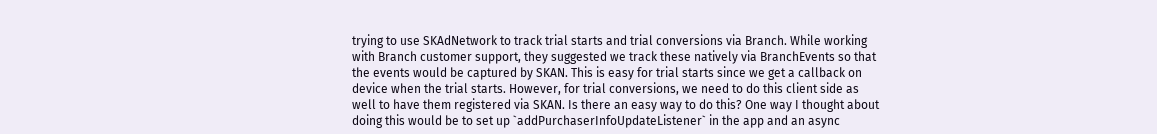trying to use SKAdNetwork to track trial starts and trial conversions via Branch. While working with Branch customer support, they suggested we track these natively via BranchEvents so that the events would be captured by SKAN. This is easy for trial starts since we get a callback on device when the trial starts. However, for trial conversions, we need to do this client side as well to have them registered via SKAN. Is there an easy way to do this? One way I thought about doing this would be to set up `addPurchaserInfoUpdateListener` in the app and an async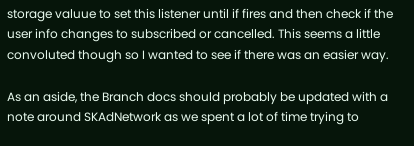storage valuue to set this listener until if fires and then check if the user info changes to subscribed or cancelled. This seems a little convoluted though so I wanted to see if there was an easier way.

As an aside, the Branch docs should probably be updated with a note around SKAdNetwork as we spent a lot of time trying to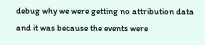debug why we were getting no attribution data and it was because the events were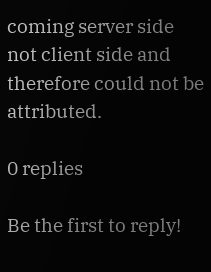coming server side not client side and therefore could not be attributed.

0 replies

Be the first to reply!